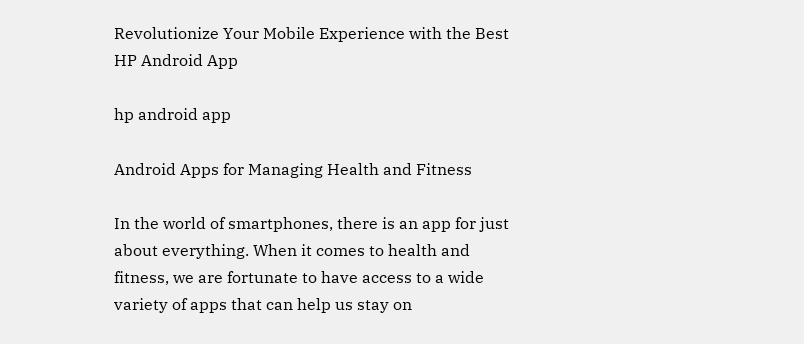Revolutionize Your Mobile Experience with the Best HP Android App

hp android app

Android Apps for Managing Health and Fitness

In the world of smartphones, there is an app for just about everything. When it comes to health and fitness, we are fortunate to have access to a wide variety of apps that can help us stay on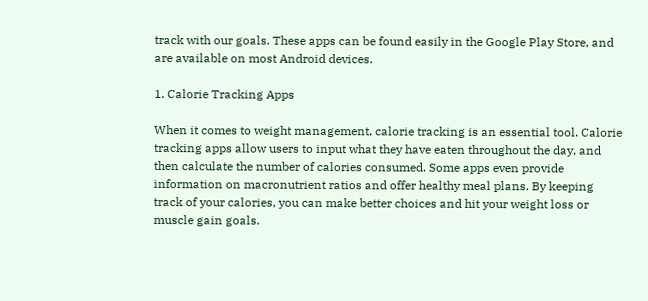track with our goals. These apps can be found easily in the Google Play Store, and are available on most Android devices.

1. Calorie Tracking Apps

When it comes to weight management, calorie tracking is an essential tool. Calorie tracking apps allow users to input what they have eaten throughout the day, and then calculate the number of calories consumed. Some apps even provide information on macronutrient ratios and offer healthy meal plans. By keeping track of your calories, you can make better choices and hit your weight loss or muscle gain goals.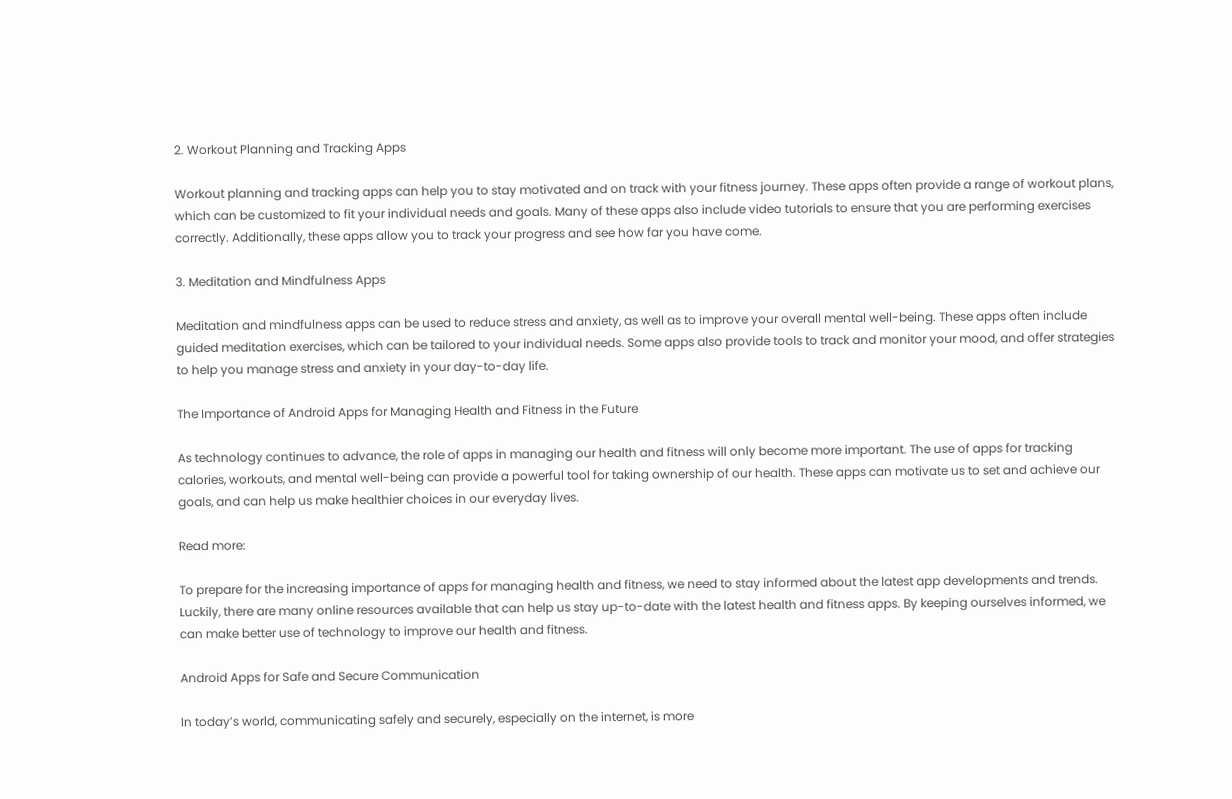2. Workout Planning and Tracking Apps

Workout planning and tracking apps can help you to stay motivated and on track with your fitness journey. These apps often provide a range of workout plans, which can be customized to fit your individual needs and goals. Many of these apps also include video tutorials to ensure that you are performing exercises correctly. Additionally, these apps allow you to track your progress and see how far you have come.

3. Meditation and Mindfulness Apps

Meditation and mindfulness apps can be used to reduce stress and anxiety, as well as to improve your overall mental well-being. These apps often include guided meditation exercises, which can be tailored to your individual needs. Some apps also provide tools to track and monitor your mood, and offer strategies to help you manage stress and anxiety in your day-to-day life.

The Importance of Android Apps for Managing Health and Fitness in the Future

As technology continues to advance, the role of apps in managing our health and fitness will only become more important. The use of apps for tracking calories, workouts, and mental well-being can provide a powerful tool for taking ownership of our health. These apps can motivate us to set and achieve our goals, and can help us make healthier choices in our everyday lives.

Read more:

To prepare for the increasing importance of apps for managing health and fitness, we need to stay informed about the latest app developments and trends. Luckily, there are many online resources available that can help us stay up-to-date with the latest health and fitness apps. By keeping ourselves informed, we can make better use of technology to improve our health and fitness.

Android Apps for Safe and Secure Communication

In today’s world, communicating safely and securely, especially on the internet, is more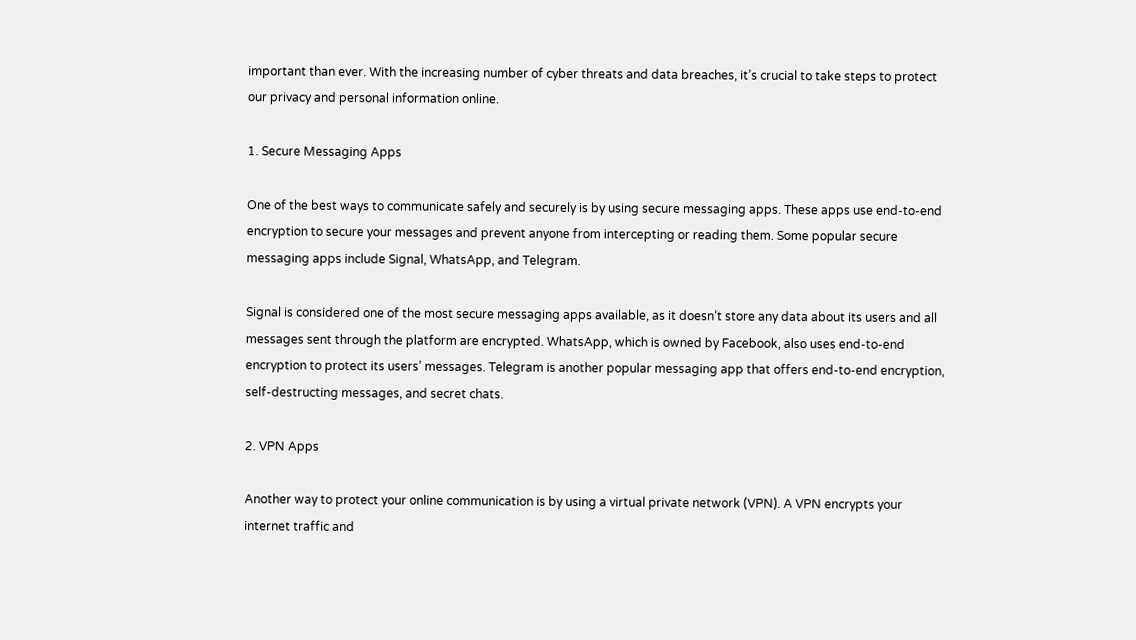important than ever. With the increasing number of cyber threats and data breaches, it’s crucial to take steps to protect our privacy and personal information online.

1. Secure Messaging Apps

One of the best ways to communicate safely and securely is by using secure messaging apps. These apps use end-to-end encryption to secure your messages and prevent anyone from intercepting or reading them. Some popular secure messaging apps include Signal, WhatsApp, and Telegram.

Signal is considered one of the most secure messaging apps available, as it doesn’t store any data about its users and all messages sent through the platform are encrypted. WhatsApp, which is owned by Facebook, also uses end-to-end encryption to protect its users’ messages. Telegram is another popular messaging app that offers end-to-end encryption, self-destructing messages, and secret chats.

2. VPN Apps

Another way to protect your online communication is by using a virtual private network (VPN). A VPN encrypts your internet traffic and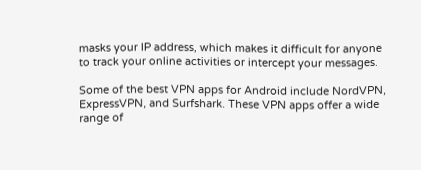masks your IP address, which makes it difficult for anyone to track your online activities or intercept your messages.

Some of the best VPN apps for Android include NordVPN, ExpressVPN, and Surfshark. These VPN apps offer a wide range of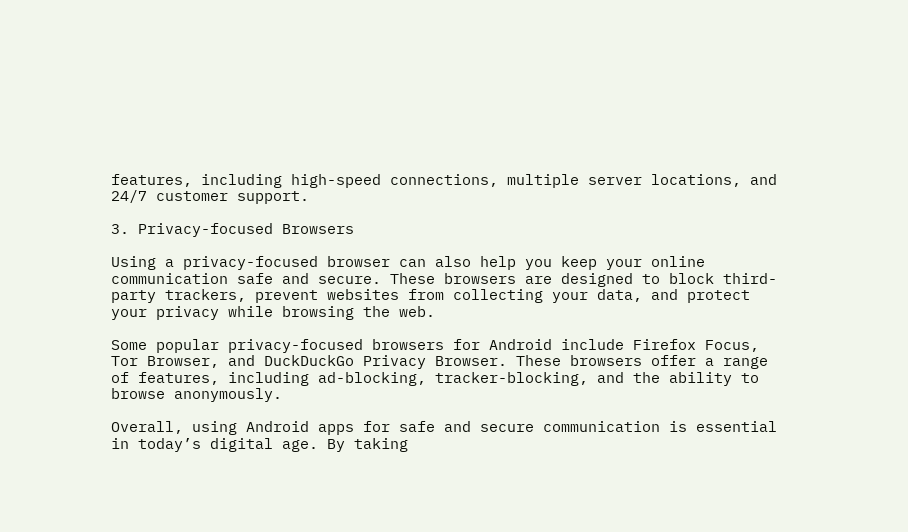features, including high-speed connections, multiple server locations, and 24/7 customer support.

3. Privacy-focused Browsers

Using a privacy-focused browser can also help you keep your online communication safe and secure. These browsers are designed to block third-party trackers, prevent websites from collecting your data, and protect your privacy while browsing the web.

Some popular privacy-focused browsers for Android include Firefox Focus, Tor Browser, and DuckDuckGo Privacy Browser. These browsers offer a range of features, including ad-blocking, tracker-blocking, and the ability to browse anonymously.

Overall, using Android apps for safe and secure communication is essential in today’s digital age. By taking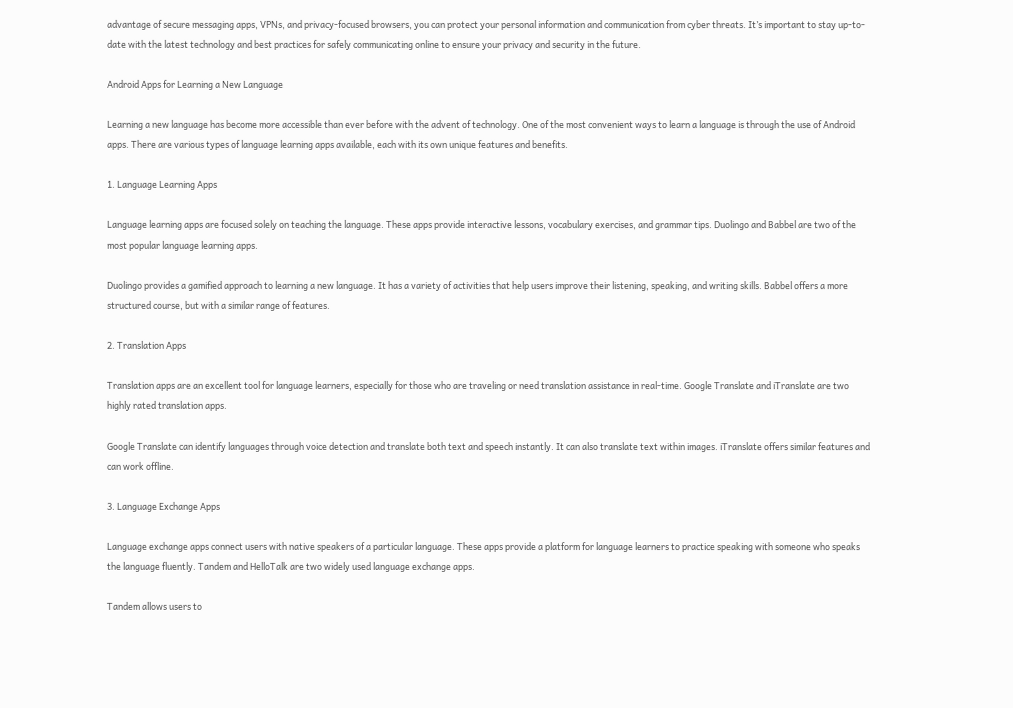advantage of secure messaging apps, VPNs, and privacy-focused browsers, you can protect your personal information and communication from cyber threats. It’s important to stay up-to-date with the latest technology and best practices for safely communicating online to ensure your privacy and security in the future.

Android Apps for Learning a New Language

Learning a new language has become more accessible than ever before with the advent of technology. One of the most convenient ways to learn a language is through the use of Android apps. There are various types of language learning apps available, each with its own unique features and benefits.

1. Language Learning Apps

Language learning apps are focused solely on teaching the language. These apps provide interactive lessons, vocabulary exercises, and grammar tips. Duolingo and Babbel are two of the most popular language learning apps.

Duolingo provides a gamified approach to learning a new language. It has a variety of activities that help users improve their listening, speaking, and writing skills. Babbel offers a more structured course, but with a similar range of features.

2. Translation Apps

Translation apps are an excellent tool for language learners, especially for those who are traveling or need translation assistance in real-time. Google Translate and iTranslate are two highly rated translation apps.

Google Translate can identify languages through voice detection and translate both text and speech instantly. It can also translate text within images. iTranslate offers similar features and can work offline.

3. Language Exchange Apps

Language exchange apps connect users with native speakers of a particular language. These apps provide a platform for language learners to practice speaking with someone who speaks the language fluently. Tandem and HelloTalk are two widely used language exchange apps.

Tandem allows users to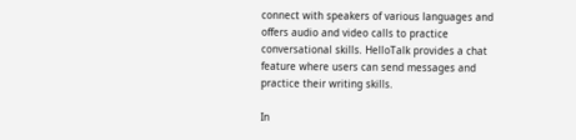connect with speakers of various languages and offers audio and video calls to practice conversational skills. HelloTalk provides a chat feature where users can send messages and practice their writing skills.

In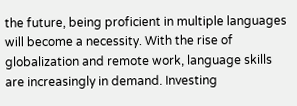the future, being proficient in multiple languages will become a necessity. With the rise of globalization and remote work, language skills are increasingly in demand. Investing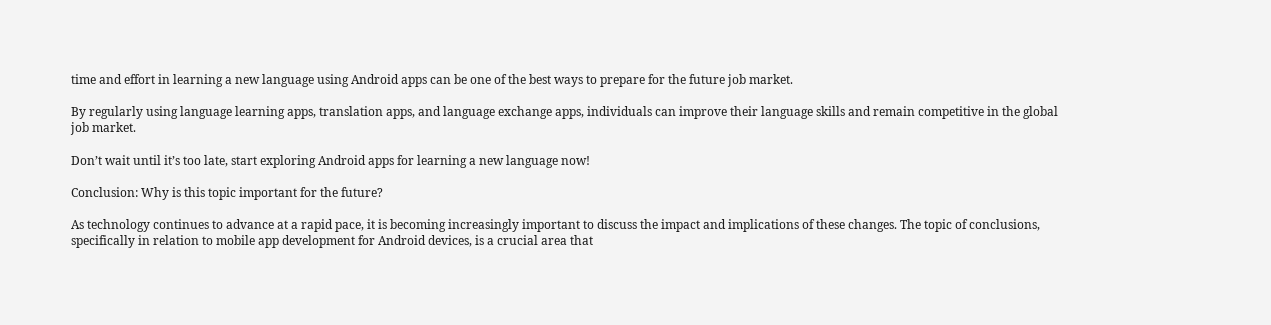time and effort in learning a new language using Android apps can be one of the best ways to prepare for the future job market.

By regularly using language learning apps, translation apps, and language exchange apps, individuals can improve their language skills and remain competitive in the global job market.

Don’t wait until it’s too late, start exploring Android apps for learning a new language now!

Conclusion: Why is this topic important for the future?

As technology continues to advance at a rapid pace, it is becoming increasingly important to discuss the impact and implications of these changes. The topic of conclusions, specifically in relation to mobile app development for Android devices, is a crucial area that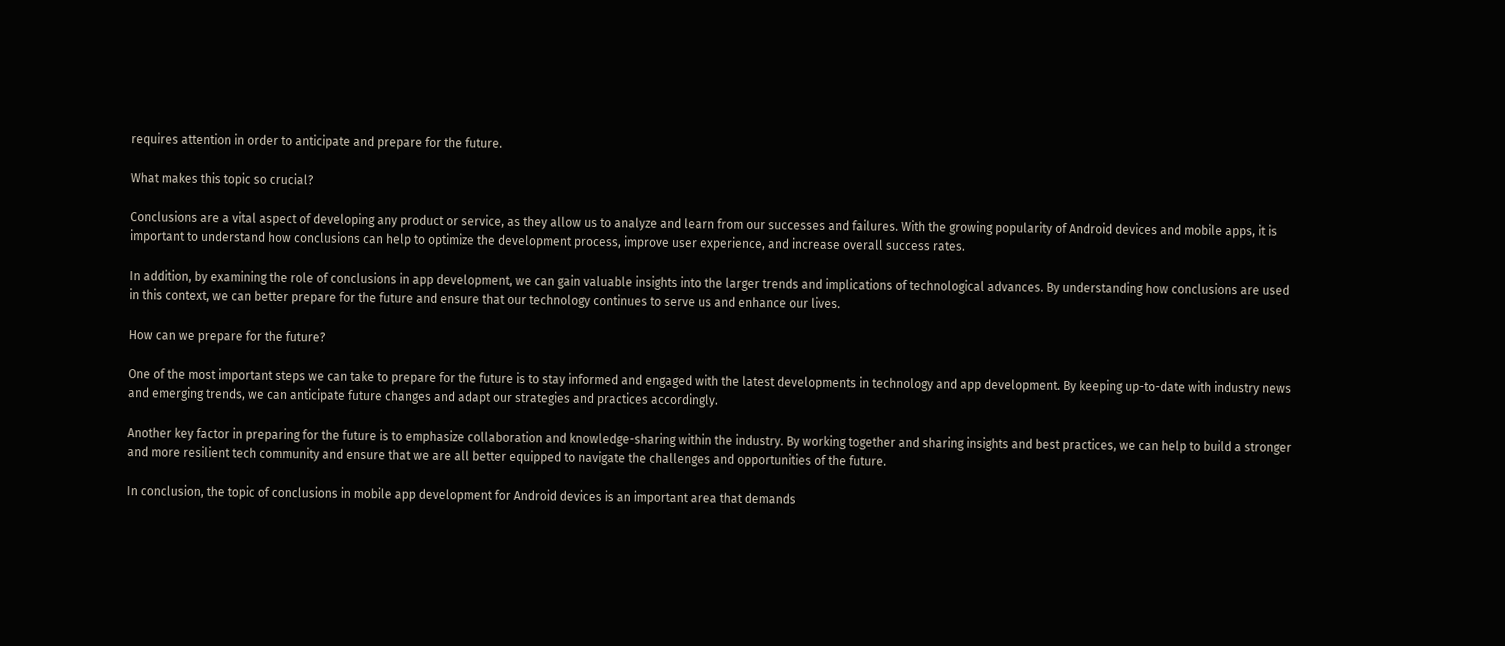requires attention in order to anticipate and prepare for the future.

What makes this topic so crucial?

Conclusions are a vital aspect of developing any product or service, as they allow us to analyze and learn from our successes and failures. With the growing popularity of Android devices and mobile apps, it is important to understand how conclusions can help to optimize the development process, improve user experience, and increase overall success rates.

In addition, by examining the role of conclusions in app development, we can gain valuable insights into the larger trends and implications of technological advances. By understanding how conclusions are used in this context, we can better prepare for the future and ensure that our technology continues to serve us and enhance our lives.

How can we prepare for the future?

One of the most important steps we can take to prepare for the future is to stay informed and engaged with the latest developments in technology and app development. By keeping up-to-date with industry news and emerging trends, we can anticipate future changes and adapt our strategies and practices accordingly.

Another key factor in preparing for the future is to emphasize collaboration and knowledge-sharing within the industry. By working together and sharing insights and best practices, we can help to build a stronger and more resilient tech community and ensure that we are all better equipped to navigate the challenges and opportunities of the future.

In conclusion, the topic of conclusions in mobile app development for Android devices is an important area that demands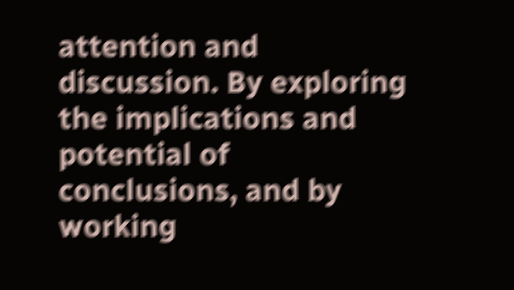attention and discussion. By exploring the implications and potential of conclusions, and by working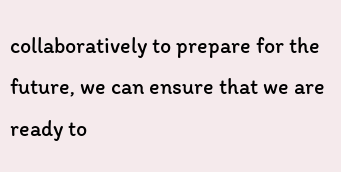collaboratively to prepare for the future, we can ensure that we are ready to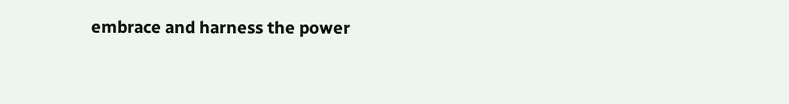embrace and harness the power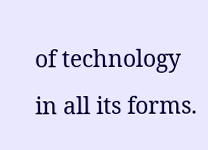of technology in all its forms.